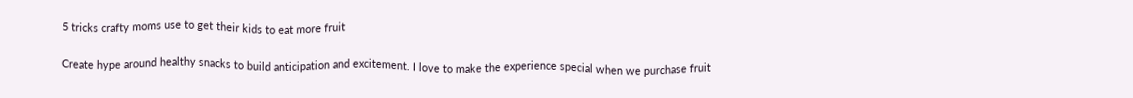5 tricks crafty moms use to get their kids to eat more fruit

Create hype around healthy snacks to build anticipation and excitement. I love to make the experience special when we purchase fruit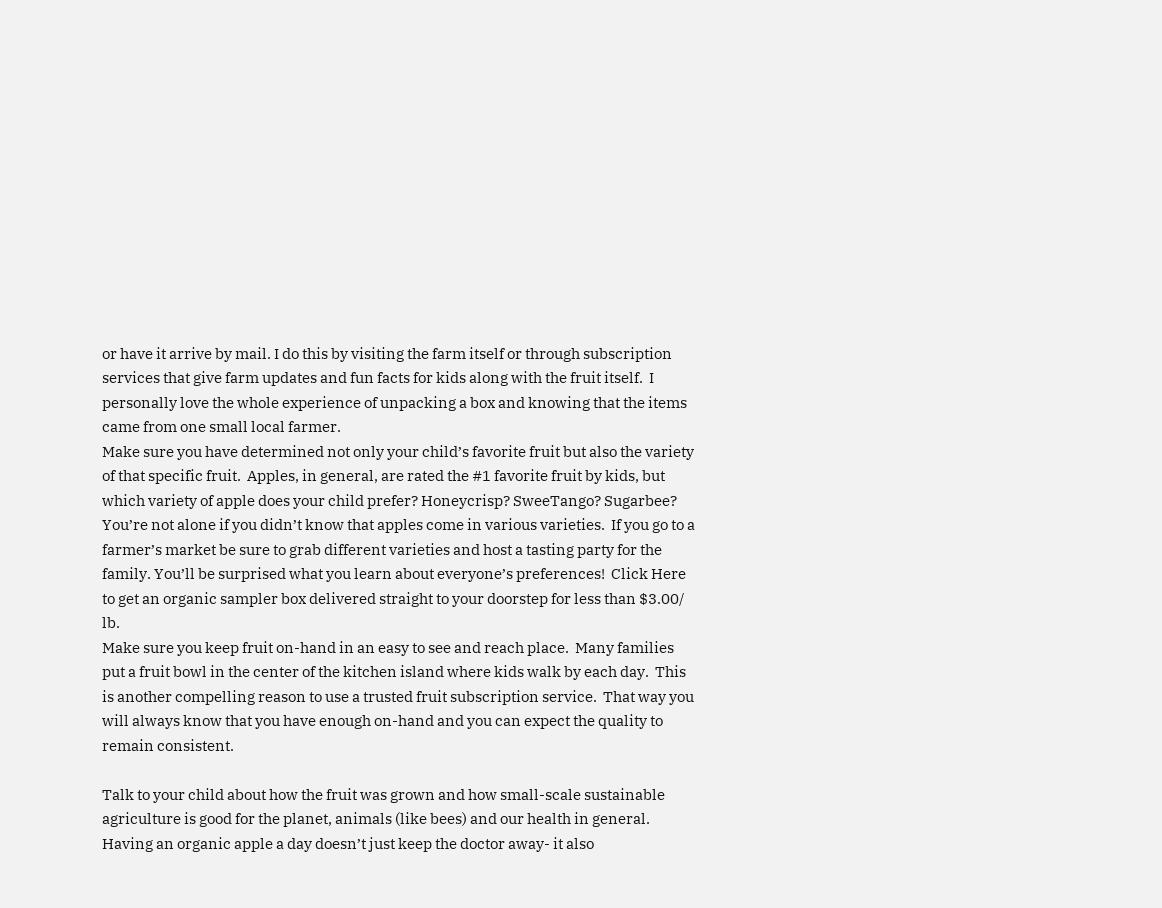or have it arrive by mail. I do this by visiting the farm itself or through subscription services that give farm updates and fun facts for kids along with the fruit itself.  I personally love the whole experience of unpacking a box and knowing that the items came from one small local farmer.
Make sure you have determined not only your child’s favorite fruit but also the variety of that specific fruit.  Apples, in general, are rated the #1 favorite fruit by kids, but which variety of apple does your child prefer? Honeycrisp? SweeTango? Sugarbee?  You’re not alone if you didn’t know that apples come in various varieties.  If you go to a farmer’s market be sure to grab different varieties and host a tasting party for the family. You’ll be surprised what you learn about everyone’s preferences!  Click Here to get an organic sampler box delivered straight to your doorstep for less than $3.00/ lb.
Make sure you keep fruit on-hand in an easy to see and reach place.  Many families put a fruit bowl in the center of the kitchen island where kids walk by each day.  This is another compelling reason to use a trusted fruit subscription service.  That way you will always know that you have enough on-hand and you can expect the quality to remain consistent.

Talk to your child about how the fruit was grown and how small-scale sustainable agriculture is good for the planet, animals (like bees) and our health in general.  Having an organic apple a day doesn’t just keep the doctor away- it also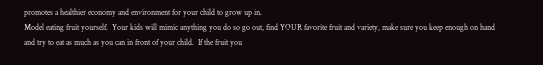promotes a healthier economy and environment for your child to grow up in.
Model eating fruit yourself.  Your kids will mimic anything you do so go out, find YOUR favorite fruit and variety, make sure you keep enough on hand and try to eat as much as you can in front of your child.  If the fruit you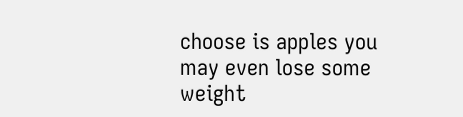choose is apples you may even lose some weight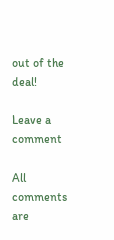out of the deal!

Leave a comment

All comments are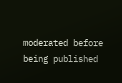moderated before being published